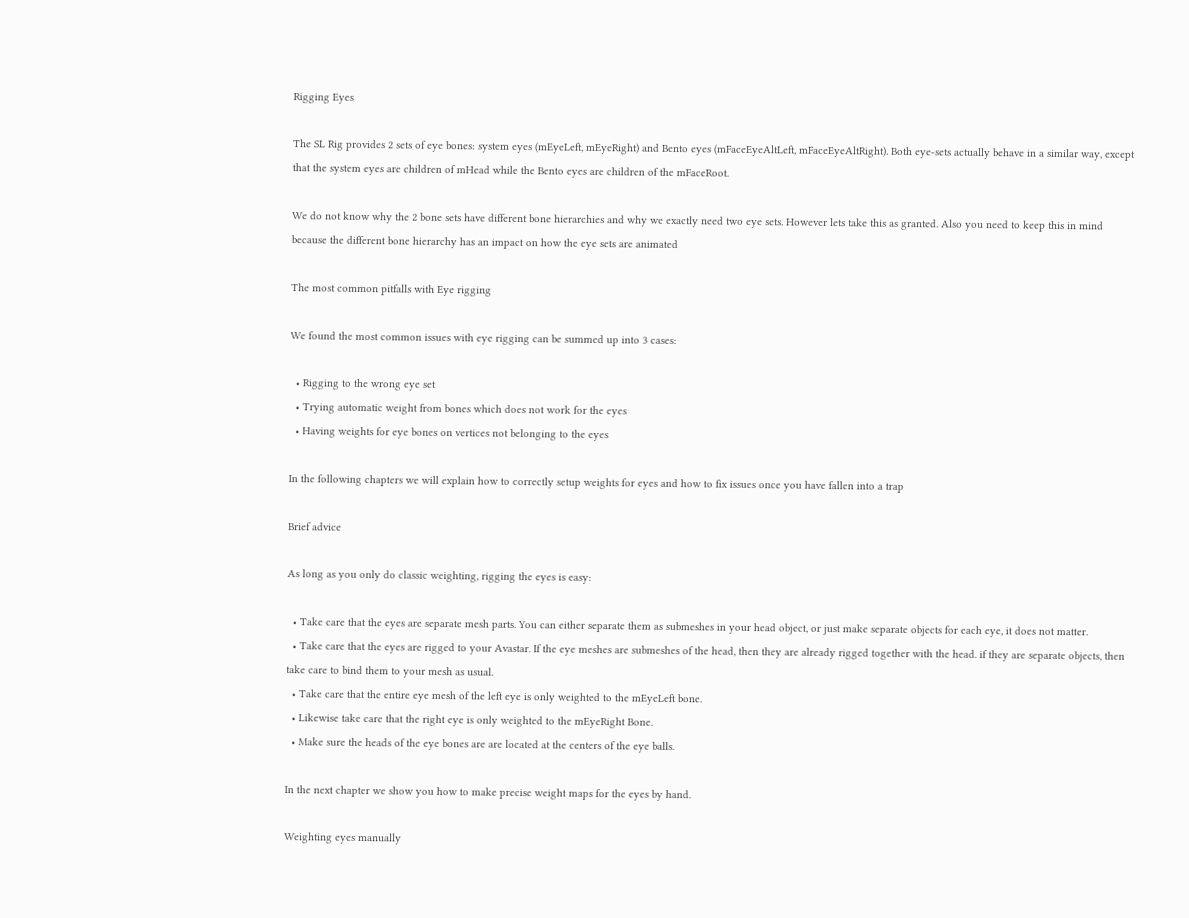Rigging Eyes

The SL Rig provides 2 sets of eye bones: system eyes (mEyeLeft, mEyeRight) and Bento eyes (mFaceEyeAltLeft, mFaceEyeAltRight). Both eye-sets actually behave in a similar way, except that the system eyes are children of mHead while the Bento eyes are children of the mFaceRoot.

We do not know why the 2 bone sets have different bone hierarchies and why we exactly need two eye sets. However lets take this as granted. Also you need to keep this in mind because the different bone hierarchy has an impact on how the eye sets are animated

The most common pitfalls with Eye rigging

We found the most common issues with eye rigging can be summed up into 3 cases:

  • Rigging to the wrong eye set
  • Trying automatic weight from bones which does not work for the eyes
  • Having weights for eye bones on vertices not belonging to the eyes

In the following chapters we will explain how to correctly setup weights for eyes and how to fix issues once you have fallen into a trap

Brief advice

As long as you only do classic weighting, rigging the eyes is easy:

  • Take care that the eyes are separate mesh parts. You can either separate them as submeshes in your head object, or just make separate objects for each eye, it does not matter.
  • Take care that the eyes are rigged to your Avastar. If the eye meshes are submeshes of the head, then they are already rigged together with the head. if they are separate objects, then take care to bind them to your mesh as usual.
  • Take care that the entire eye mesh of the left eye is only weighted to the mEyeLeft bone.
  • Likewise take care that the right eye is only weighted to the mEyeRight Bone.
  • Make sure the heads of the eye bones are are located at the centers of the eye balls.

In the next chapter we show you how to make precise weight maps for the eyes by hand.

Weighting eyes manually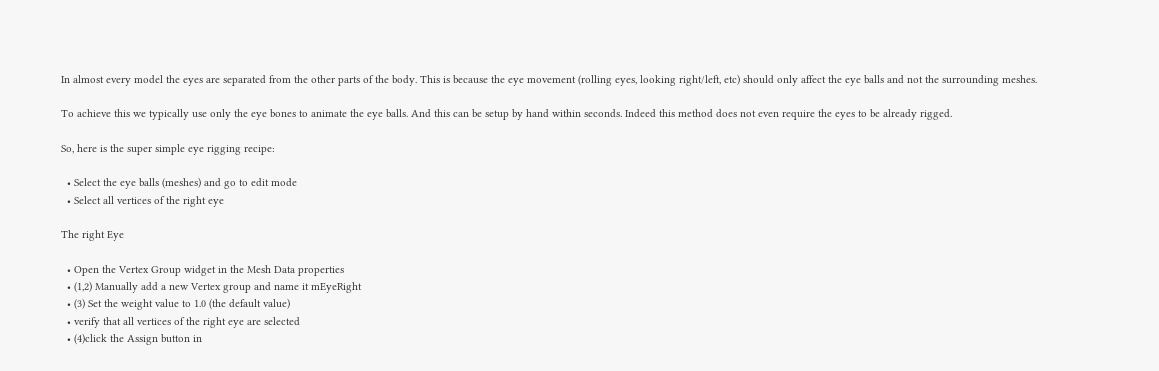In almost every model the eyes are separated from the other parts of the body. This is because the eye movement (rolling eyes, looking right/left, etc) should only affect the eye balls and not the surrounding meshes.

To achieve this we typically use only the eye bones to animate the eye balls. And this can be setup by hand within seconds. Indeed this method does not even require the eyes to be already rigged.

So, here is the super simple eye rigging recipe:

  • Select the eye balls (meshes) and go to edit mode
  • Select all vertices of the right eye

The right Eye

  • Open the Vertex Group widget in the Mesh Data properties
  • (1,2) Manually add a new Vertex group and name it mEyeRight
  • (3) Set the weight value to 1.0 (the default value)
  • verify that all vertices of the right eye are selected
  • (4)click the Assign button in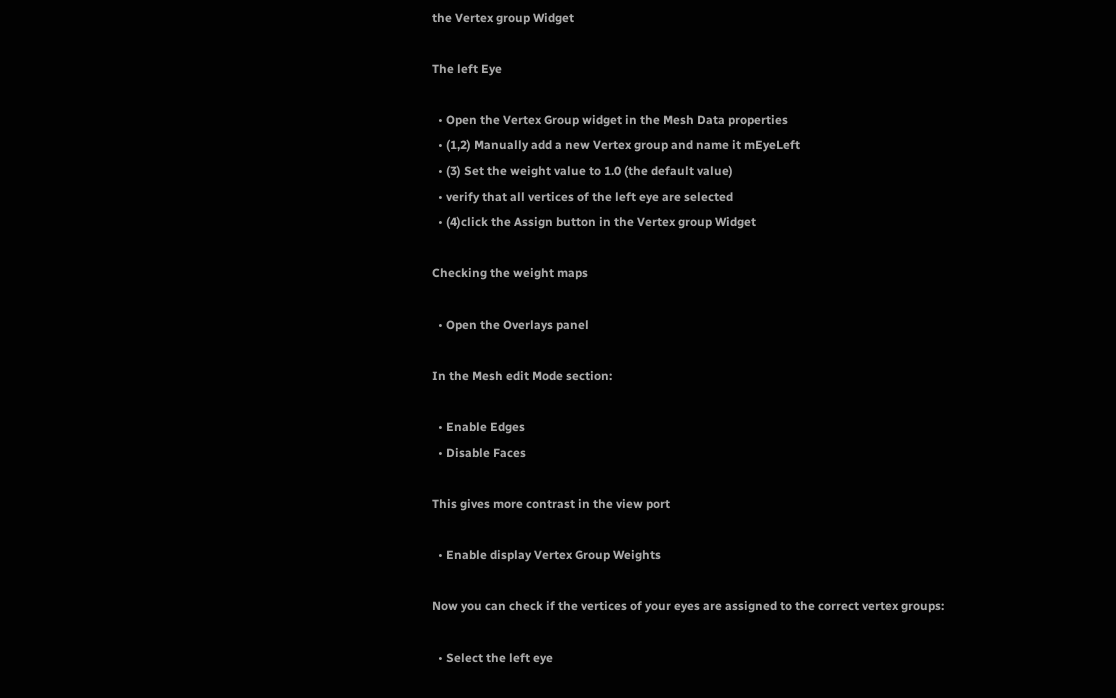the Vertex group Widget

The left Eye

  • Open the Vertex Group widget in the Mesh Data properties
  • (1,2) Manually add a new Vertex group and name it mEyeLeft
  • (3) Set the weight value to 1.0 (the default value)
  • verify that all vertices of the left eye are selected
  • (4)click the Assign button in the Vertex group Widget

Checking the weight maps

  • Open the Overlays panel

In the Mesh edit Mode section:

  • Enable Edges
  • Disable Faces

This gives more contrast in the view port

  • Enable display Vertex Group Weights

Now you can check if the vertices of your eyes are assigned to the correct vertex groups:

  • Select the left eye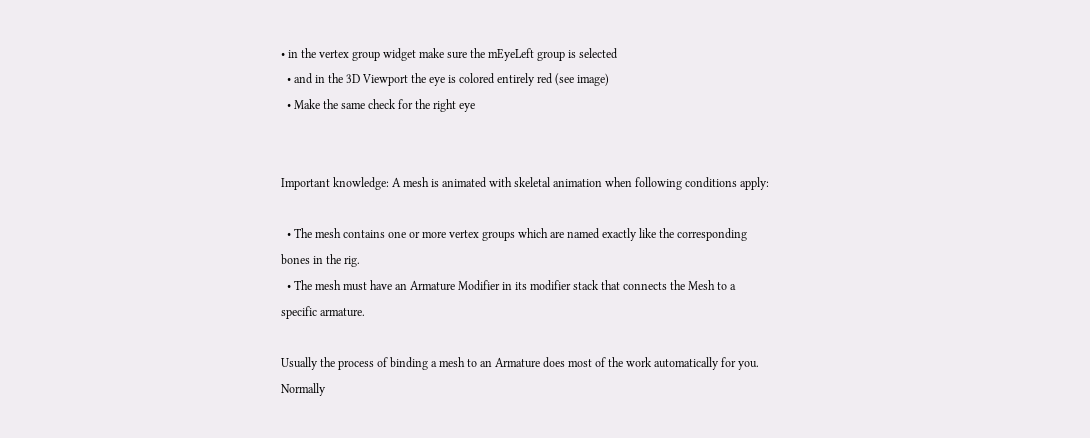• in the vertex group widget make sure the mEyeLeft group is selected
  • and in the 3D Viewport the eye is colored entirely red (see image)
  • Make the same check for the right eye


Important knowledge: A mesh is animated with skeletal animation when following conditions apply:

  • The mesh contains one or more vertex groups which are named exactly like the corresponding bones in the rig.
  • The mesh must have an Armature Modifier in its modifier stack that connects the Mesh to a specific armature.

Usually the process of binding a mesh to an Armature does most of the work automatically for you. Normally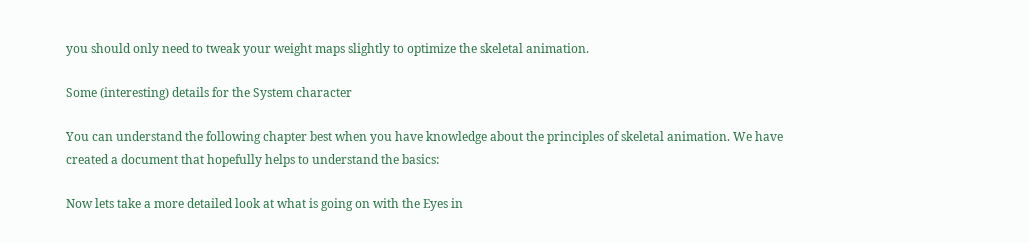you should only need to tweak your weight maps slightly to optimize the skeletal animation.

Some (interesting) details for the System character

You can understand the following chapter best when you have knowledge about the principles of skeletal animation. We have created a document that hopefully helps to understand the basics:

Now lets take a more detailed look at what is going on with the Eyes in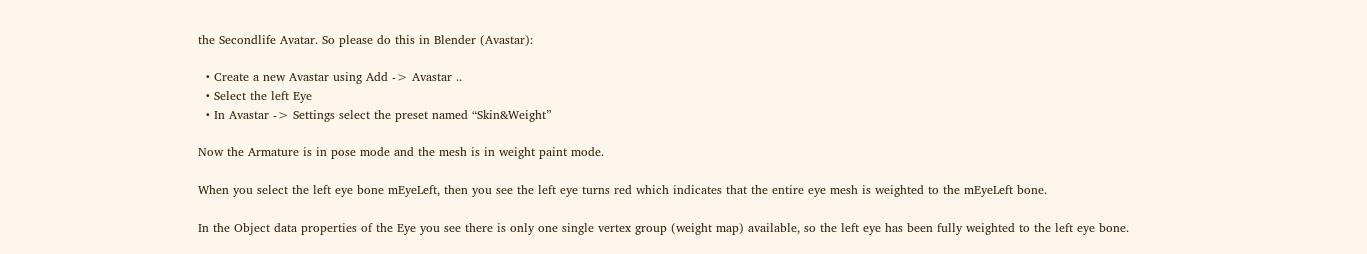the Secondlife Avatar. So please do this in Blender (Avastar):

  • Create a new Avastar using Add -> Avastar ..
  • Select the left Eye
  • In Avastar -> Settings select the preset named “Skin&Weight”

Now the Armature is in pose mode and the mesh is in weight paint mode.

When you select the left eye bone mEyeLeft, then you see the left eye turns red which indicates that the entire eye mesh is weighted to the mEyeLeft bone.

In the Object data properties of the Eye you see there is only one single vertex group (weight map) available, so the left eye has been fully weighted to the left eye bone.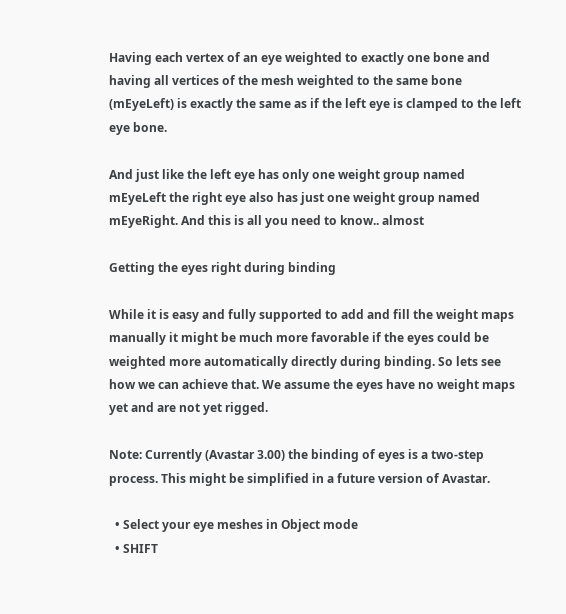Having each vertex of an eye weighted to exactly one bone and having all vertices of the mesh weighted to the same bone (mEyeLeft) is exactly the same as if the left eye is clamped to the left eye bone.

And just like the left eye has only one weight group named mEyeLeft the right eye also has just one weight group named mEyeRight. And this is all you need to know.. almost

Getting the eyes right during binding

While it is easy and fully supported to add and fill the weight maps manually it might be much more favorable if the eyes could be weighted more automatically directly during binding. So lets see how we can achieve that. We assume the eyes have no weight maps yet and are not yet rigged.

Note: Currently (Avastar 3.00) the binding of eyes is a two-step process. This might be simplified in a future version of Avastar.

  • Select your eye meshes in Object mode
  • SHIFT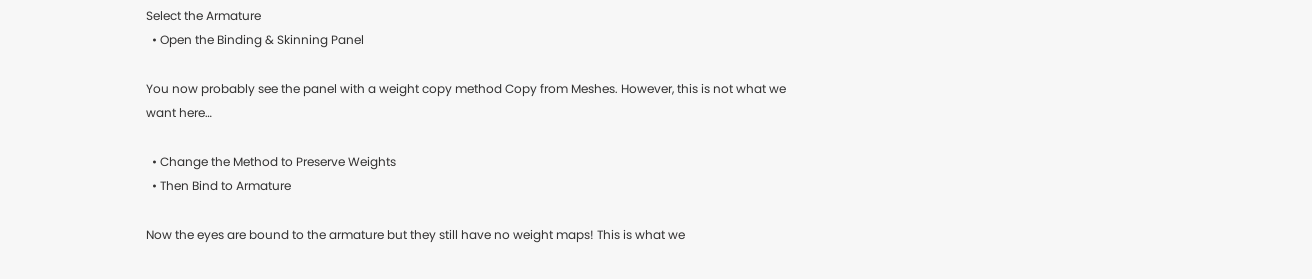Select the Armature
  • Open the Binding & Skinning Panel

You now probably see the panel with a weight copy method Copy from Meshes. However, this is not what we want here…

  • Change the Method to Preserve Weights
  • Then Bind to Armature

Now the eyes are bound to the armature but they still have no weight maps! This is what we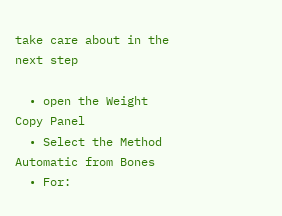take care about in the next step

  • open the Weight Copy Panel
  • Select the Method Automatic from Bones
  • For: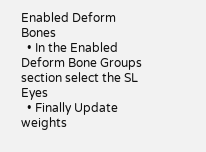Enabled Deform Bones
  • In the Enabled Deform Bone Groups section select the SL Eyes
  • Finally Update weights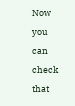Now you can check that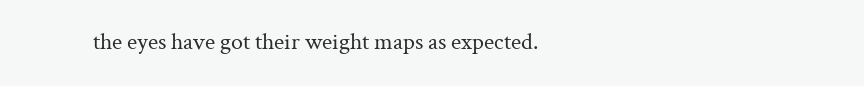the eyes have got their weight maps as expected.